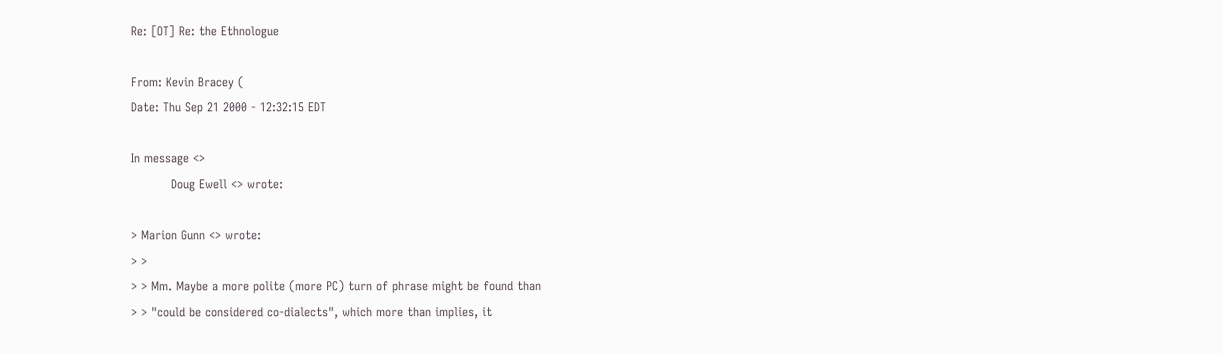Re: [OT] Re: the Ethnologue

From: Kevin Bracey (
Date: Thu Sep 21 2000 - 12:32:15 EDT

In message <>
          Doug Ewell <> wrote:

> Marion Gunn <> wrote:
> >
> > Mm. Maybe a more polite (more PC) turn of phrase might be found than
> > "could be considered co-dialects", which more than implies, it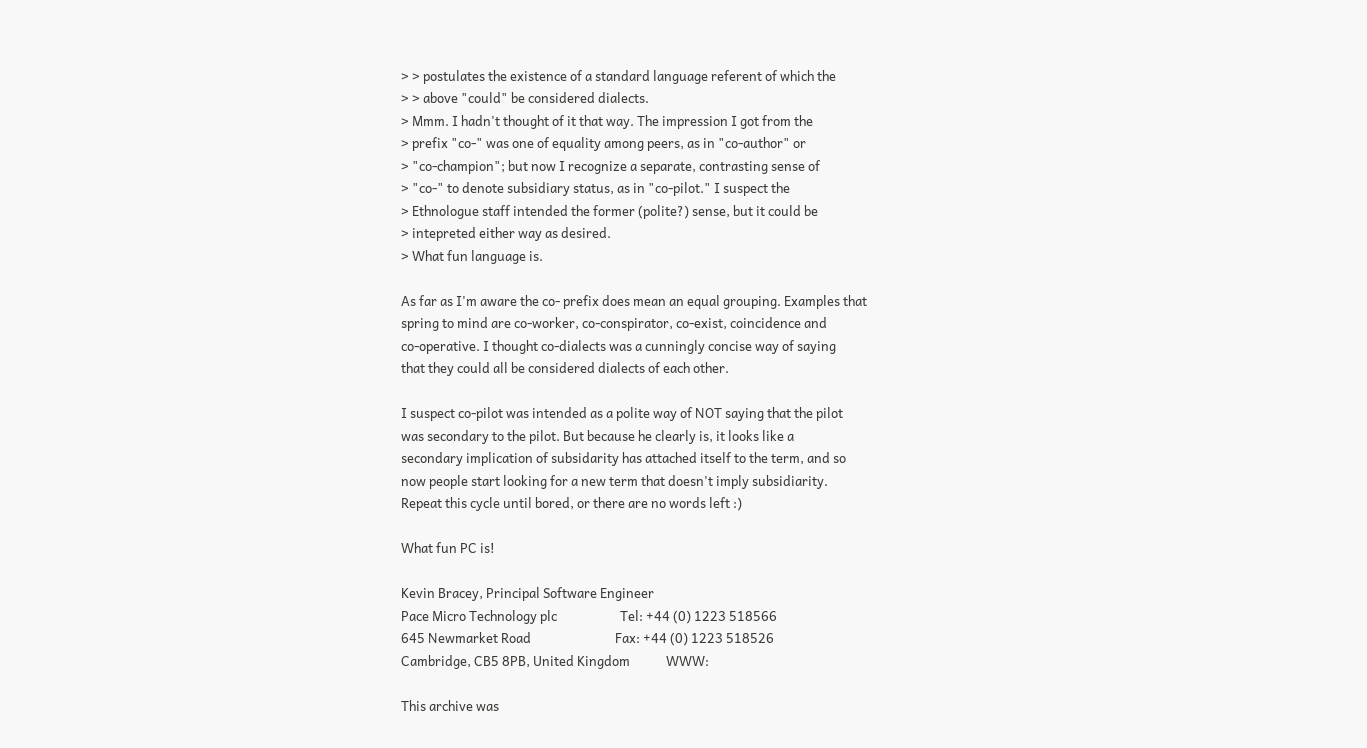> > postulates the existence of a standard language referent of which the
> > above "could" be considered dialects.
> Mmm. I hadn't thought of it that way. The impression I got from the
> prefix "co-" was one of equality among peers, as in "co-author" or
> "co-champion"; but now I recognize a separate, contrasting sense of
> "co-" to denote subsidiary status, as in "co-pilot." I suspect the
> Ethnologue staff intended the former (polite?) sense, but it could be
> intepreted either way as desired.
> What fun language is.

As far as I'm aware the co- prefix does mean an equal grouping. Examples that
spring to mind are co-worker, co-conspirator, co-exist, coincidence and
co-operative. I thought co-dialects was a cunningly concise way of saying
that they could all be considered dialects of each other.

I suspect co-pilot was intended as a polite way of NOT saying that the pilot
was secondary to the pilot. But because he clearly is, it looks like a
secondary implication of subsidarity has attached itself to the term, and so
now people start looking for a new term that doesn't imply subsidiarity.
Repeat this cycle until bored, or there are no words left :)

What fun PC is!

Kevin Bracey, Principal Software Engineer
Pace Micro Technology plc                     Tel: +44 (0) 1223 518566
645 Newmarket Road                            Fax: +44 (0) 1223 518526
Cambridge, CB5 8PB, United Kingdom            WWW:

This archive was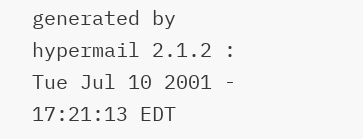generated by hypermail 2.1.2 : Tue Jul 10 2001 - 17:21:13 EDT